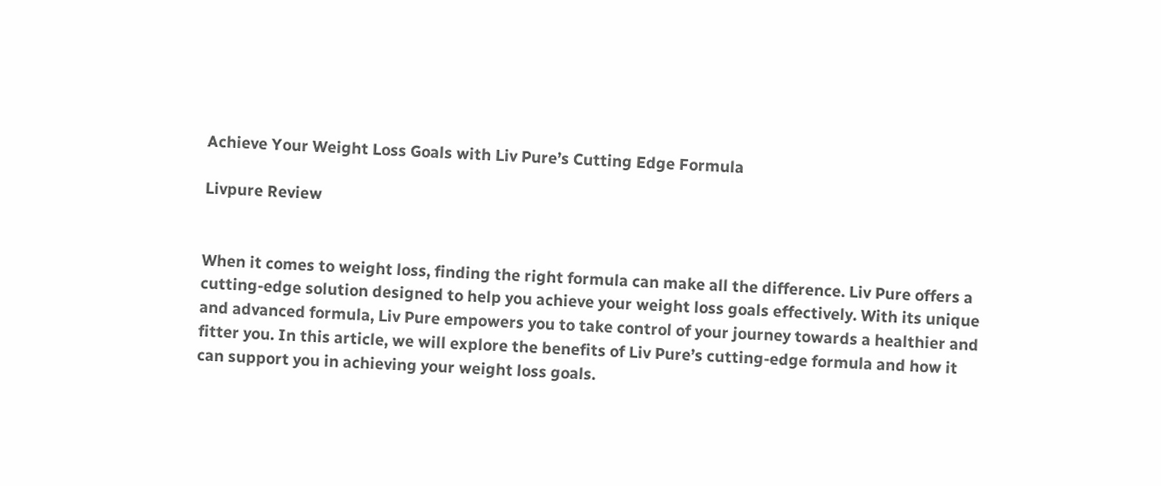Achieve Your Weight Loss Goals with Liv Pure’s Cutting Edge Formula

Livpure Review


When it comes to weight loss, finding the right formula can make all the difference. Liv Pure offers a cutting-edge solution designed to help you achieve your weight loss goals effectively. With its unique and advanced formula, Liv Pure empowers you to take control of your journey towards a healthier and fitter you. In this article, we will explore the benefits of Liv Pure’s cutting-edge formula and how it can support you in achieving your weight loss goals.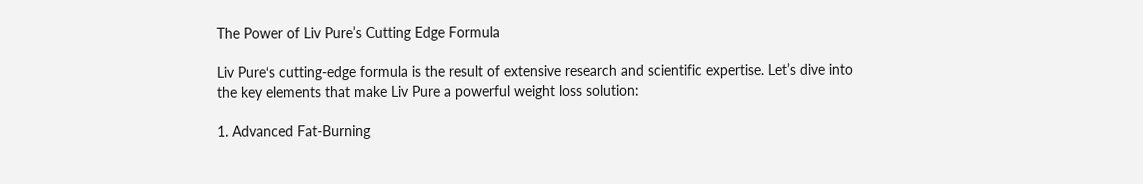The Power of Liv Pure’s Cutting Edge Formula

Liv Pure‘s cutting-edge formula is the result of extensive research and scientific expertise. Let’s dive into the key elements that make Liv Pure a powerful weight loss solution:

1. Advanced Fat-Burning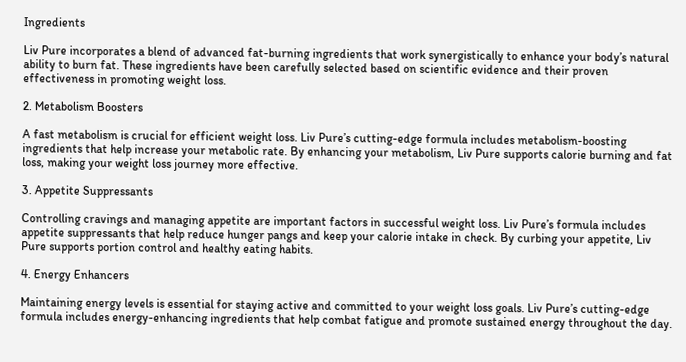Ingredients

Liv Pure incorporates a blend of advanced fat-burning ingredients that work synergistically to enhance your body’s natural ability to burn fat. These ingredients have been carefully selected based on scientific evidence and their proven effectiveness in promoting weight loss.

2. Metabolism Boosters

A fast metabolism is crucial for efficient weight loss. Liv Pure’s cutting-edge formula includes metabolism-boosting ingredients that help increase your metabolic rate. By enhancing your metabolism, Liv Pure supports calorie burning and fat loss, making your weight loss journey more effective.

3. Appetite Suppressants

Controlling cravings and managing appetite are important factors in successful weight loss. Liv Pure’s formula includes appetite suppressants that help reduce hunger pangs and keep your calorie intake in check. By curbing your appetite, Liv Pure supports portion control and healthy eating habits.

4. Energy Enhancers

Maintaining energy levels is essential for staying active and committed to your weight loss goals. Liv Pure’s cutting-edge formula includes energy-enhancing ingredients that help combat fatigue and promote sustained energy throughout the day.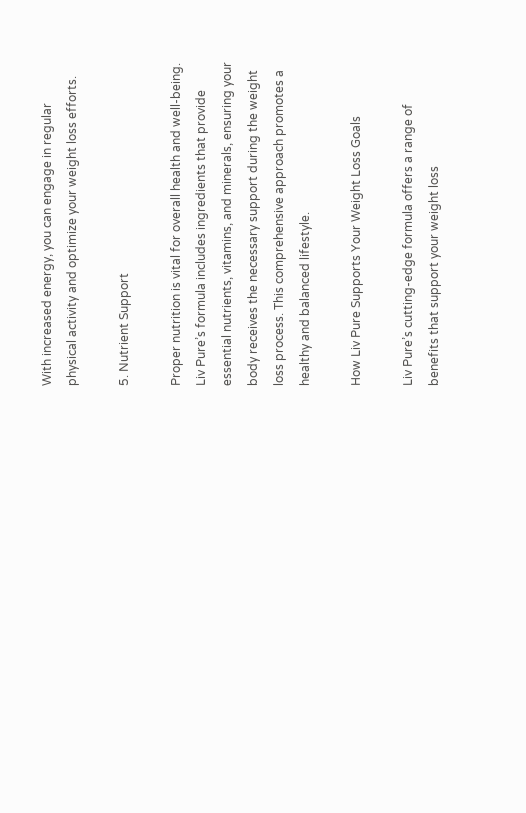With increased energy, you can engage in regular physical activity and optimize your weight loss efforts.

5. Nutrient Support

Proper nutrition is vital for overall health and well-being. Liv Pure’s formula includes ingredients that provide essential nutrients, vitamins, and minerals, ensuring your body receives the necessary support during the weight loss process. This comprehensive approach promotes a healthy and balanced lifestyle.

How Liv Pure Supports Your Weight Loss Goals

Liv Pure’s cutting-edge formula offers a range of benefits that support your weight loss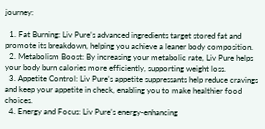journey:

  1. Fat Burning: Liv Pure’s advanced ingredients target stored fat and promote its breakdown, helping you achieve a leaner body composition.
  2. Metabolism Boost: By increasing your metabolic rate, Liv Pure helps your body burn calories more efficiently, supporting weight loss.
  3. Appetite Control: Liv Pure’s appetite suppressants help reduce cravings and keep your appetite in check, enabling you to make healthier food choices.
  4. Energy and Focus: Liv Pure’s energy-enhancing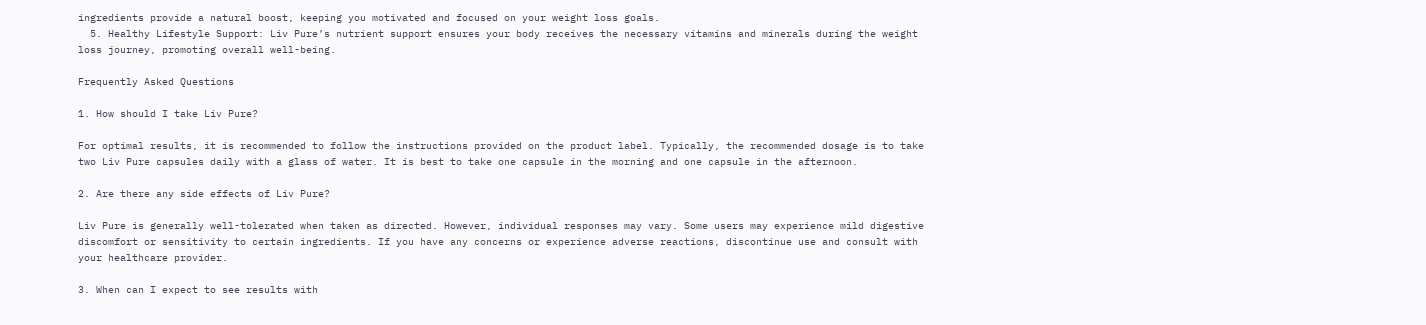ingredients provide a natural boost, keeping you motivated and focused on your weight loss goals.
  5. Healthy Lifestyle Support: Liv Pure’s nutrient support ensures your body receives the necessary vitamins and minerals during the weight loss journey, promoting overall well-being.

Frequently Asked Questions

1. How should I take Liv Pure?

For optimal results, it is recommended to follow the instructions provided on the product label. Typically, the recommended dosage is to take two Liv Pure capsules daily with a glass of water. It is best to take one capsule in the morning and one capsule in the afternoon.

2. Are there any side effects of Liv Pure?

Liv Pure is generally well-tolerated when taken as directed. However, individual responses may vary. Some users may experience mild digestive discomfort or sensitivity to certain ingredients. If you have any concerns or experience adverse reactions, discontinue use and consult with your healthcare provider.

3. When can I expect to see results with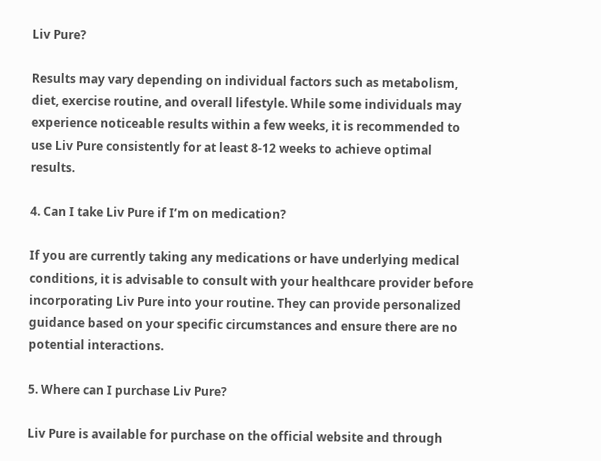Liv Pure?

Results may vary depending on individual factors such as metabolism, diet, exercise routine, and overall lifestyle. While some individuals may experience noticeable results within a few weeks, it is recommended to use Liv Pure consistently for at least 8-12 weeks to achieve optimal results.

4. Can I take Liv Pure if I’m on medication?

If you are currently taking any medications or have underlying medical conditions, it is advisable to consult with your healthcare provider before incorporating Liv Pure into your routine. They can provide personalized guidance based on your specific circumstances and ensure there are no potential interactions.

5. Where can I purchase Liv Pure?

Liv Pure is available for purchase on the official website and through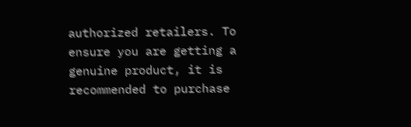authorized retailers. To ensure you are getting a genuine product, it is recommended to purchase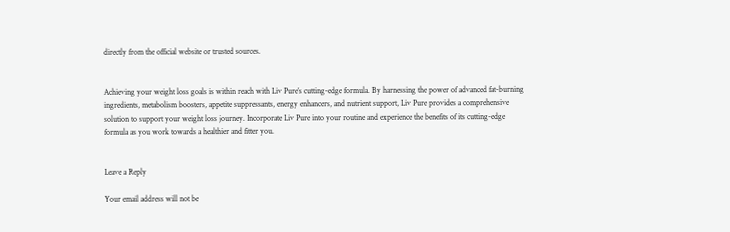directly from the official website or trusted sources.


Achieving your weight loss goals is within reach with Liv Pure’s cutting-edge formula. By harnessing the power of advanced fat-burning ingredients, metabolism boosters, appetite suppressants, energy enhancers, and nutrient support, Liv Pure provides a comprehensive solution to support your weight loss journey. Incorporate Liv Pure into your routine and experience the benefits of its cutting-edge formula as you work towards a healthier and fitter you.


Leave a Reply

Your email address will not be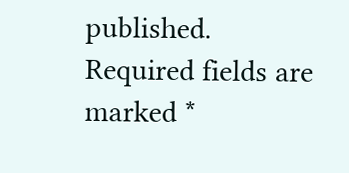published. Required fields are marked *